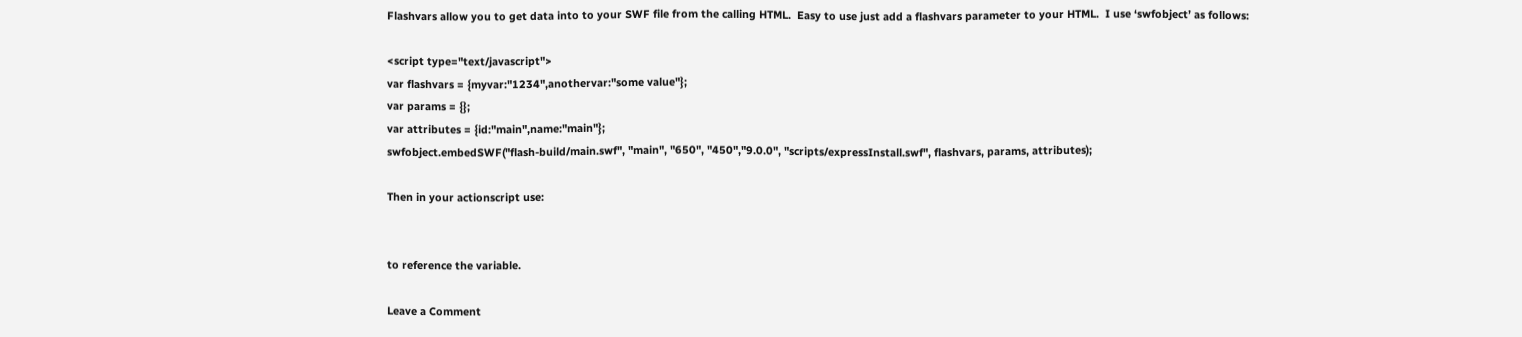Flashvars allow you to get data into to your SWF file from the calling HTML.  Easy to use just add a flashvars parameter to your HTML.  I use ‘swfobject’ as follows:

<script type="text/javascript">
var flashvars = {myvar:"1234",anothervar:"some value"};
var params = {};
var attributes = {id:"main",name:"main"};
swfobject.embedSWF("flash-build/main.swf", "main", "650", "450","9.0.0", "scripts/expressInstall.swf", flashvars, params, attributes);

Then in your actionscript use:


to reference the variable.

Leave a Comment